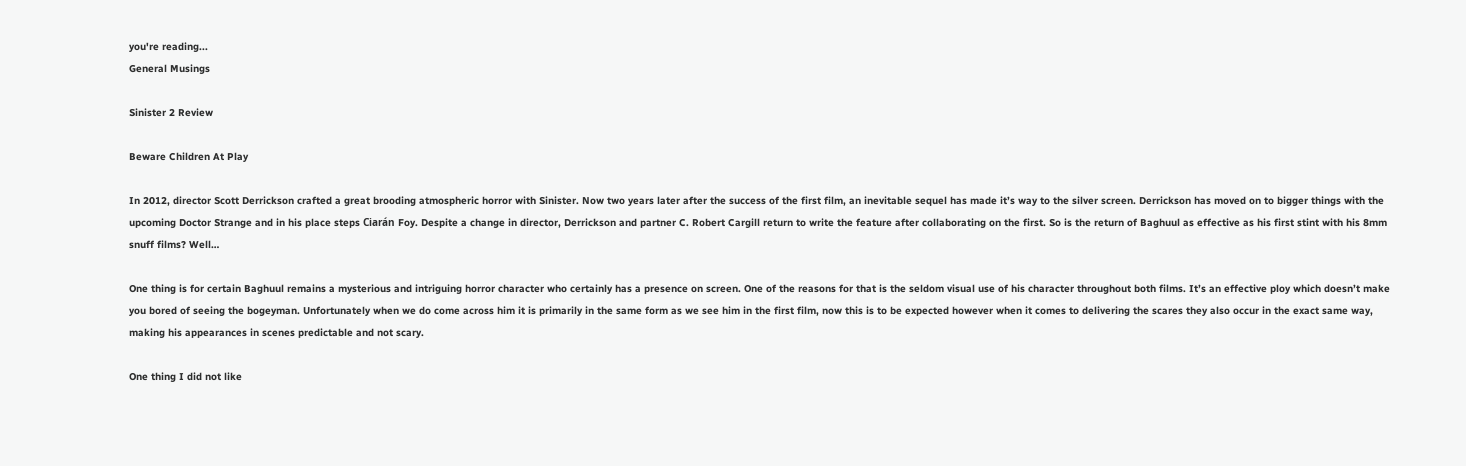you're reading...
General Musings

Sinister 2 Review

Beware Children At Play

In 2012, director Scott Derrickson crafted a great brooding atmospheric horror with Sinister. Now two years later after the success of the first film, an inevitable sequel has made it’s way to the silver screen. Derrickson has moved on to bigger things with the upcoming Doctor Strange and in his place steps Ciarán Foy. Despite a change in director, Derrickson and partner C. Robert Cargill return to write the feature after collaborating on the first. So is the return of Baghuul as effective as his first stint with his 8mm snuff films? Well…

One thing is for certain Baghuul remains a mysterious and intriguing horror character who certainly has a presence on screen. One of the reasons for that is the seldom visual use of his character throughout both films. It’s an effective ploy which doesn’t make you bored of seeing the bogeyman. Unfortunately when we do come across him it is primarily in the same form as we see him in the first film, now this is to be expected however when it comes to delivering the scares they also occur in the exact same way, making his appearances in scenes predictable and not scary.

One thing I did not like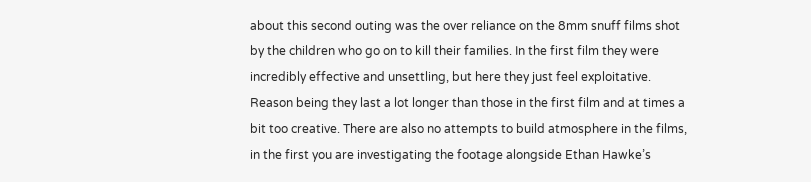about this second outing was the over reliance on the 8mm snuff films shot by the children who go on to kill their families. In the first film they were incredibly effective and unsettling, but here they just feel exploitative. Reason being they last a lot longer than those in the first film and at times a bit too creative. There are also no attempts to build atmosphere in the films, in the first you are investigating the footage alongside Ethan Hawke’s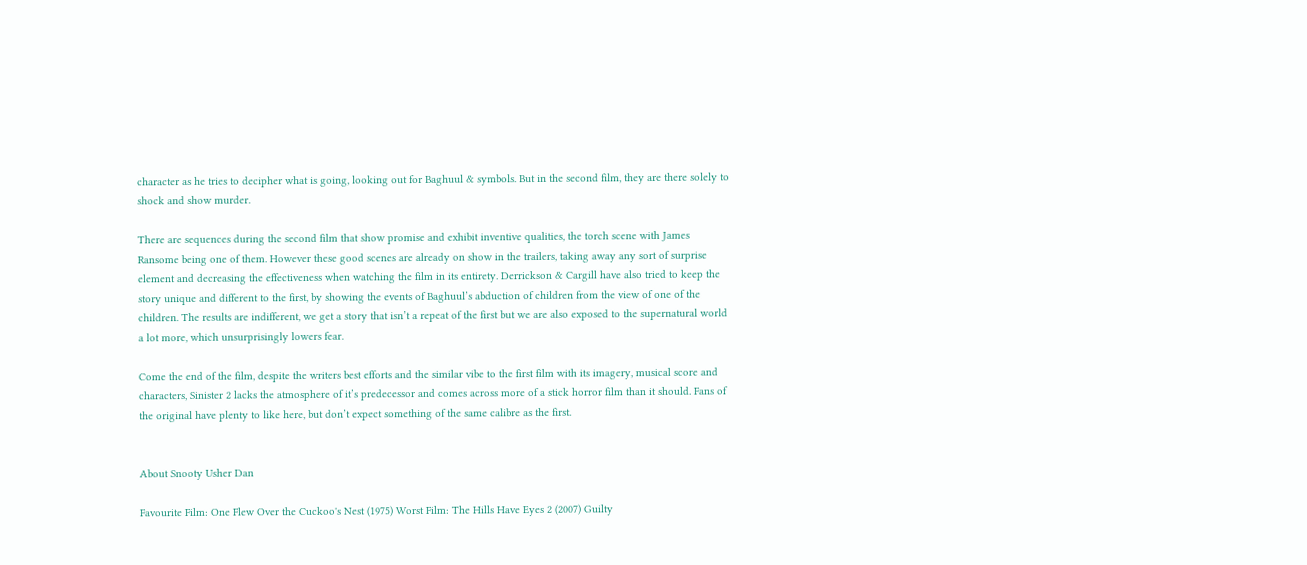character as he tries to decipher what is going, looking out for Baghuul & symbols. But in the second film, they are there solely to shock and show murder.

There are sequences during the second film that show promise and exhibit inventive qualities, the torch scene with James Ransome being one of them. However these good scenes are already on show in the trailers, taking away any sort of surprise element and decreasing the effectiveness when watching the film in its entirety. Derrickson & Cargill have also tried to keep the story unique and different to the first, by showing the events of Baghuul’s abduction of children from the view of one of the children. The results are indifferent, we get a story that isn’t a repeat of the first but we are also exposed to the supernatural world a lot more, which unsurprisingly lowers fear.

Come the end of the film, despite the writers best efforts and the similar vibe to the first film with its imagery, musical score and characters, Sinister 2 lacks the atmosphere of it’s predecessor and comes across more of a stick horror film than it should. Fans of the original have plenty to like here, but don’t expect something of the same calibre as the first.


About Snooty Usher Dan

Favourite Film: One Flew Over the Cuckoo's Nest (1975) Worst Film: The Hills Have Eyes 2 (2007) Guilty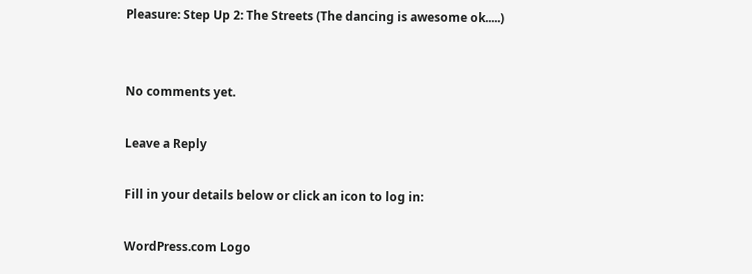Pleasure: Step Up 2: The Streets (The dancing is awesome ok.....)


No comments yet.

Leave a Reply

Fill in your details below or click an icon to log in:

WordPress.com Logo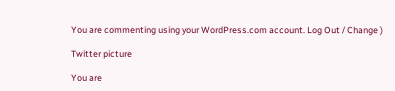You are commenting using your WordPress.com account. Log Out / Change )

Twitter picture

You are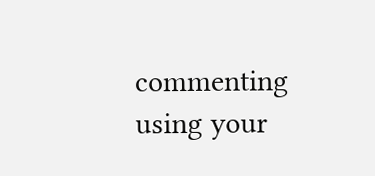commenting using your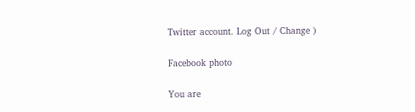Twitter account. Log Out / Change )

Facebook photo

You are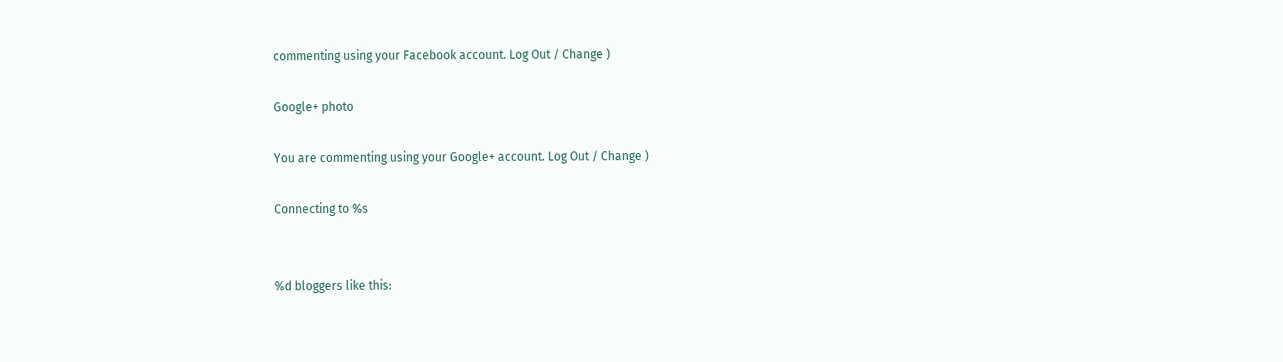commenting using your Facebook account. Log Out / Change )

Google+ photo

You are commenting using your Google+ account. Log Out / Change )

Connecting to %s


%d bloggers like this: